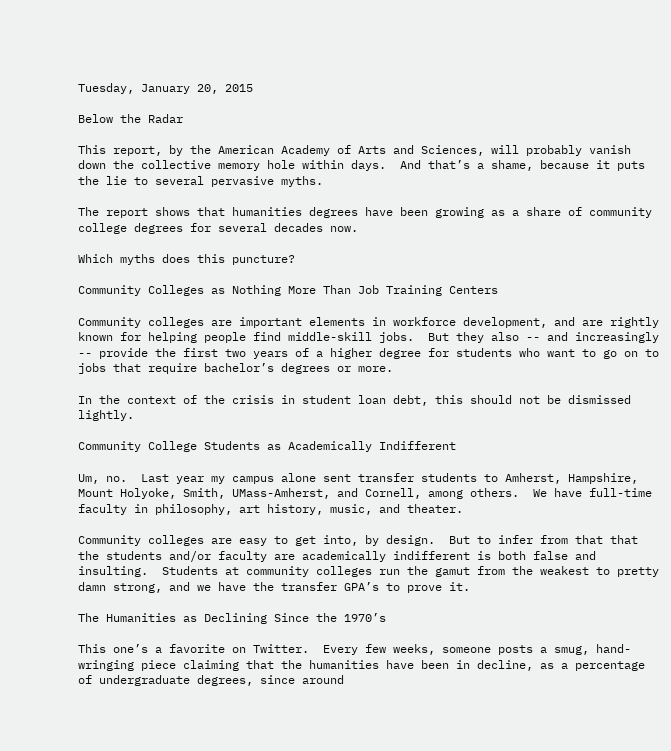Tuesday, January 20, 2015

Below the Radar

This report, by the American Academy of Arts and Sciences, will probably vanish down the collective memory hole within days.  And that’s a shame, because it puts the lie to several pervasive myths.

The report shows that humanities degrees have been growing as a share of community college degrees for several decades now.

Which myths does this puncture?

Community Colleges as Nothing More Than Job Training Centers

Community colleges are important elements in workforce development, and are rightly known for helping people find middle-skill jobs.  But they also -- and increasingly -- provide the first two years of a higher degree for students who want to go on to jobs that require bachelor’s degrees or more.

In the context of the crisis in student loan debt, this should not be dismissed lightly.

Community College Students as Academically Indifferent

Um, no.  Last year my campus alone sent transfer students to Amherst, Hampshire, Mount Holyoke, Smith, UMass-Amherst, and Cornell, among others.  We have full-time faculty in philosophy, art history, music, and theater.

Community colleges are easy to get into, by design.  But to infer from that that the students and/or faculty are academically indifferent is both false and insulting.  Students at community colleges run the gamut from the weakest to pretty damn strong, and we have the transfer GPA’s to prove it.

The Humanities as Declining Since the 1970’s

This one’s a favorite on Twitter.  Every few weeks, someone posts a smug, hand-wringing piece claiming that the humanities have been in decline, as a percentage of undergraduate degrees, since around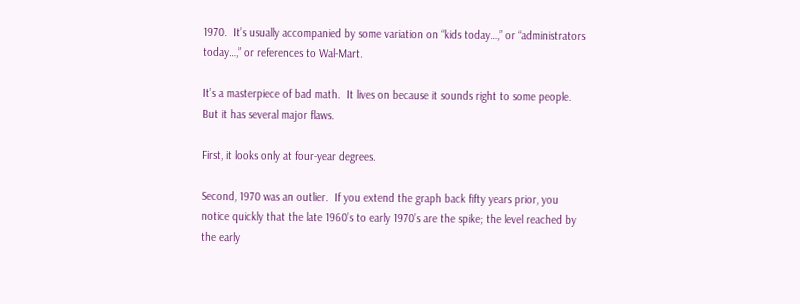1970.  It’s usually accompanied by some variation on “kids today…,” or “administrators today…,” or references to Wal-Mart.

It’s a masterpiece of bad math.  It lives on because it sounds right to some people.  But it has several major flaws.

First, it looks only at four-year degrees.

Second, 1970 was an outlier.  If you extend the graph back fifty years prior, you notice quickly that the late 1960’s to early 1970’s are the spike; the level reached by the early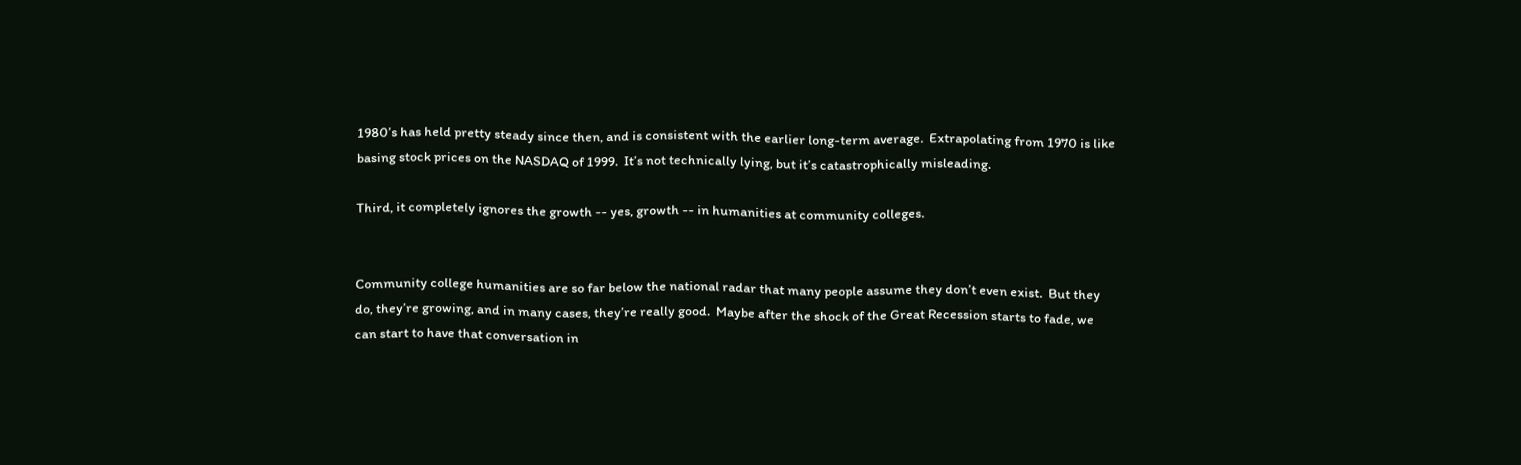1980’s has held pretty steady since then, and is consistent with the earlier long-term average.  Extrapolating from 1970 is like basing stock prices on the NASDAQ of 1999.  It’s not technically lying, but it’s catastrophically misleading.

Third, it completely ignores the growth -- yes, growth -- in humanities at community colleges.


Community college humanities are so far below the national radar that many people assume they don’t even exist.  But they do, they’re growing, and in many cases, they’re really good.  Maybe after the shock of the Great Recession starts to fade, we can start to have that conversation in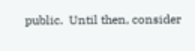public.  Until then, consider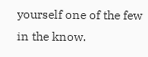yourself one of the few in the know.